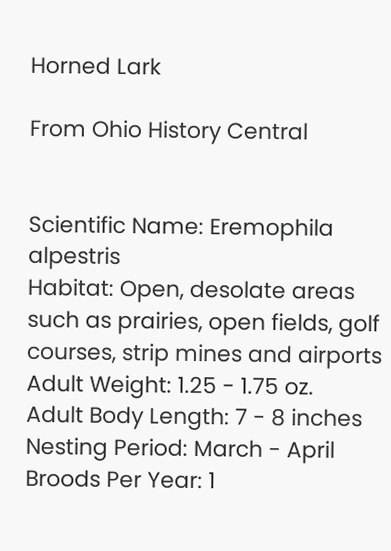Horned Lark

From Ohio History Central


Scientific Name: Eremophila alpestris
Habitat: Open, desolate areas such as prairies, open fields, golf courses, strip mines and airports
Adult Weight: 1.25 - 1.75 oz.
Adult Body Length: 7 - 8 inches
Nesting Period: March - April
Broods Per Year: 1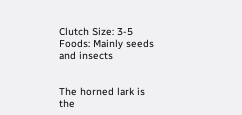Clutch Size: 3-5
Foods: Mainly seeds and insects


The horned lark is the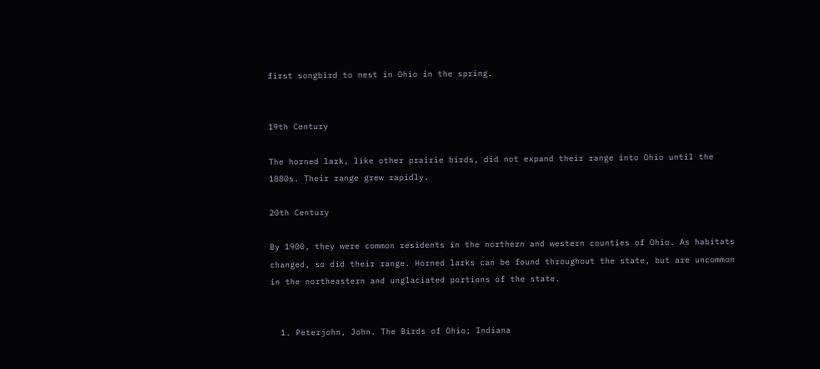first songbird to nest in Ohio in the spring.


19th Century

The horned lark, like other prairie birds, did not expand their range into Ohio until the 1880s. Their range grew rapidly.

20th Century

By 1900, they were common residents in the northern and western counties of Ohio. As habitats changed, so did their range. Horned larks can be found throughout the state, but are uncommon in the northeastern and unglaciated portions of the state.


  1. Peterjohn, John. The Birds of Ohio; Indiana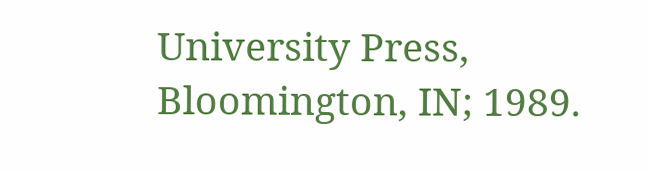University Press, Bloomington, IN; 1989.